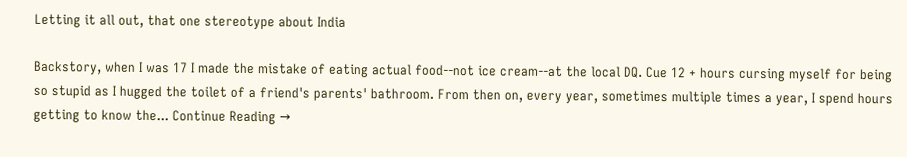Letting it all out, that one stereotype about India

Backstory, when I was 17 I made the mistake of eating actual food--not ice cream--at the local DQ. Cue 12 + hours cursing myself for being so stupid as I hugged the toilet of a friend's parents' bathroom. From then on, every year, sometimes multiple times a year, I spend hours getting to know the... Continue Reading →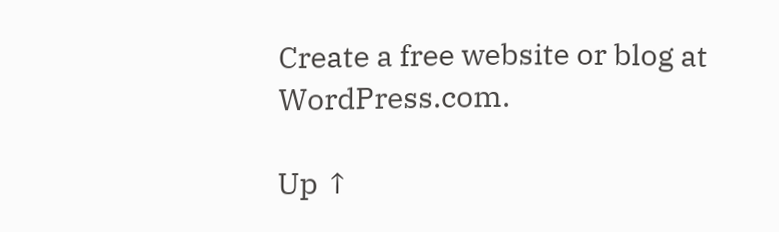Create a free website or blog at WordPress.com.

Up ↑